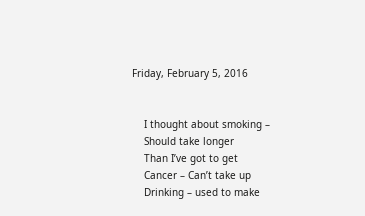Friday, February 5, 2016


    I thought about smoking –
    Should take longer
    Than I’ve got to get
    Cancer – Can’t take up
    Drinking – used to make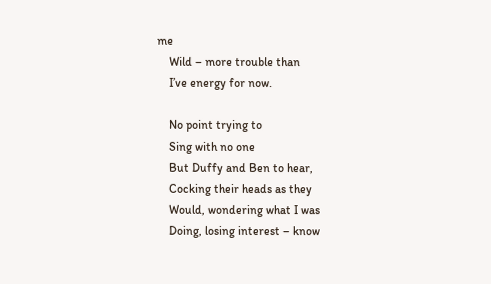me
    Wild – more trouble than
    I’ve energy for now.

    No point trying to
    Sing with no one
    But Duffy and Ben to hear,
    Cocking their heads as they
    Would, wondering what I was
    Doing, losing interest – know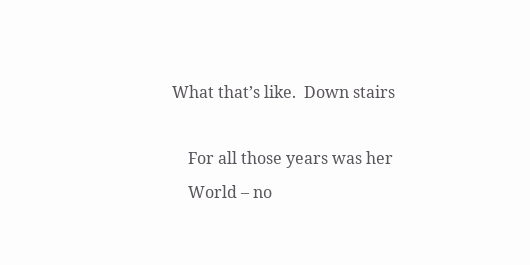What that’s like.  Down stairs

    For all those years was her
    World – no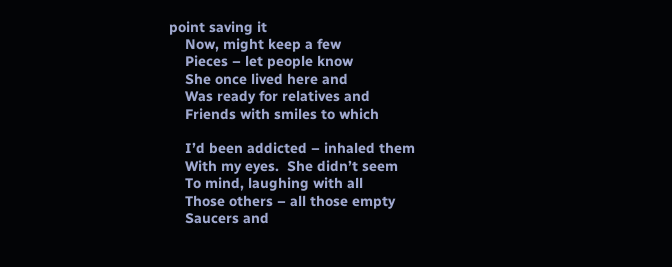point saving it
    Now, might keep a few
    Pieces – let people know
    She once lived here and
    Was ready for relatives and
    Friends with smiles to which

    I’d been addicted – inhaled them
    With my eyes.  She didn’t seem
    To mind, laughing with all
    Those others – all those empty
    Saucers and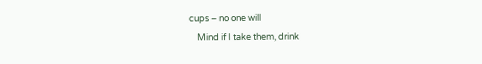cups – no one will
    Mind if I take them, drink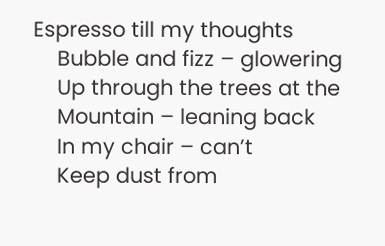Espresso till my thoughts
    Bubble and fizz – glowering
    Up through the trees at the
    Mountain – leaning back
    In my chair – can’t
    Keep dust from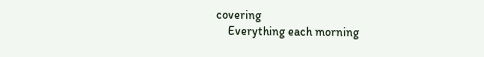covering
    Everything each morning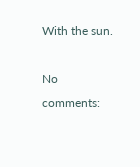With the sun.

No comments: